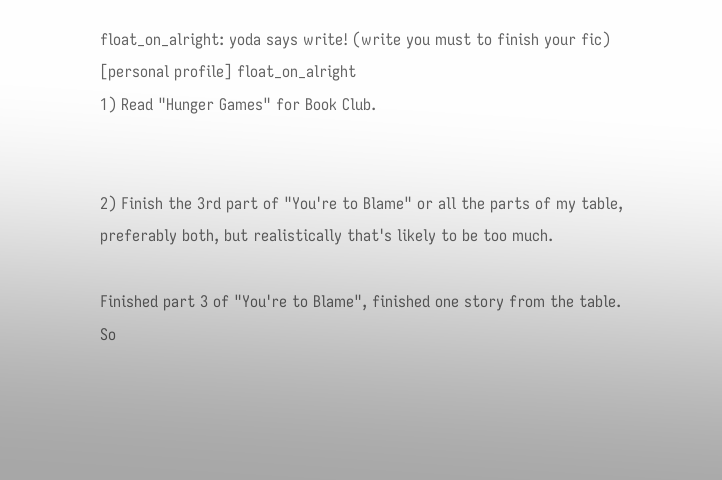float_on_alright: yoda says write! (write you must to finish your fic)
[personal profile] float_on_alright
1) Read "Hunger Games" for Book Club.


2) Finish the 3rd part of "You're to Blame" or all the parts of my table, preferably both, but realistically that's likely to be too much.

Finished part 3 of "You're to Blame", finished one story from the table. So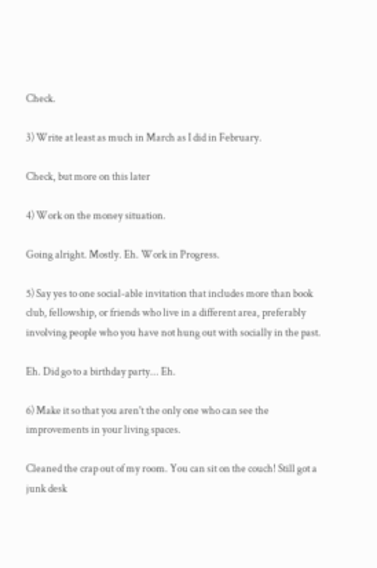Check.

3) Write at least as much in March as I did in February.

Check, but more on this later

4) Work on the money situation.

Going alright. Mostly. Eh. Work in Progress.

5) Say yes to one social-able invitation that includes more than book club, fellowship, or friends who live in a different area, preferably involving people who you have not hung out with socially in the past.

Eh. Did go to a birthday party... Eh.

6) Make it so that you aren't the only one who can see the improvements in your living spaces.

Cleaned the crap out of my room. You can sit on the couch! Still got a junk desk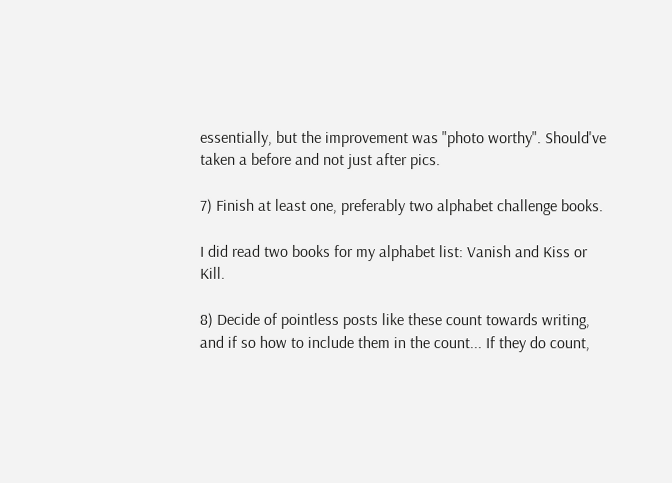essentially, but the improvement was "photo worthy". Should've taken a before and not just after pics.

7) Finish at least one, preferably two alphabet challenge books.

I did read two books for my alphabet list: Vanish and Kiss or Kill.

8) Decide of pointless posts like these count towards writing, and if so how to include them in the count... If they do count,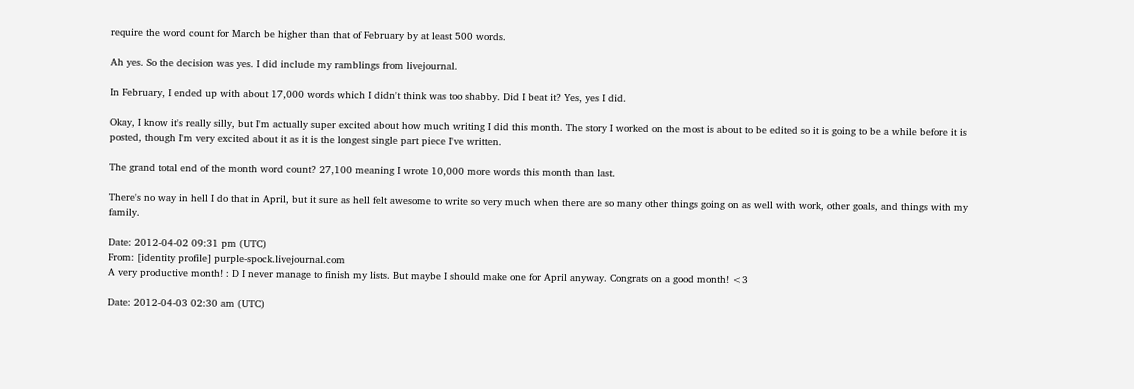require the word count for March be higher than that of February by at least 500 words.

Ah yes. So the decision was yes. I did include my ramblings from livejournal.

In February, I ended up with about 17,000 words which I didn't think was too shabby. Did I beat it? Yes, yes I did.

Okay, I know it's really silly, but I'm actually super excited about how much writing I did this month. The story I worked on the most is about to be edited so it is going to be a while before it is posted, though I'm very excited about it as it is the longest single part piece I've written.

The grand total end of the month word count? 27,100 meaning I wrote 10,000 more words this month than last.

There's no way in hell I do that in April, but it sure as hell felt awesome to write so very much when there are so many other things going on as well with work, other goals, and things with my family.

Date: 2012-04-02 09:31 pm (UTC)
From: [identity profile] purple-spock.livejournal.com
A very productive month! : D I never manage to finish my lists. But maybe I should make one for April anyway. Congrats on a good month! <3

Date: 2012-04-03 02:30 am (UTC)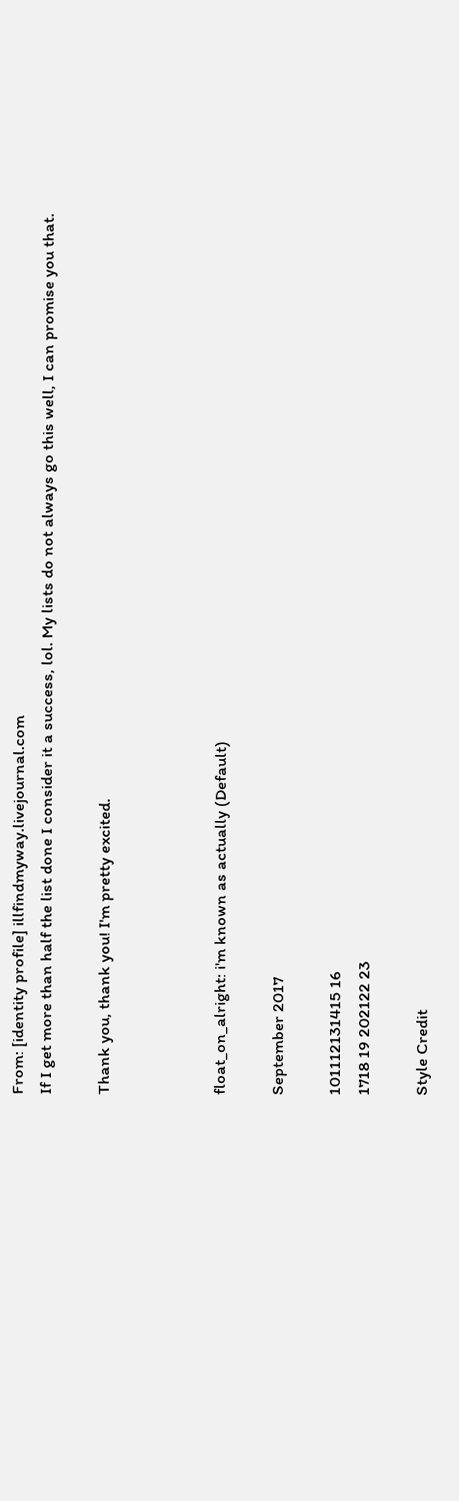From: [identity profile] illfindmyway.livejournal.com
If I get more than half the list done I consider it a success, lol. My lists do not always go this well, I can promise you that.

Thank you, thank you! I'm pretty excited.



float_on_alright: i'm known as actually (Default)

September 2017

101112131415 16
1718 19 202122 23

Style Credit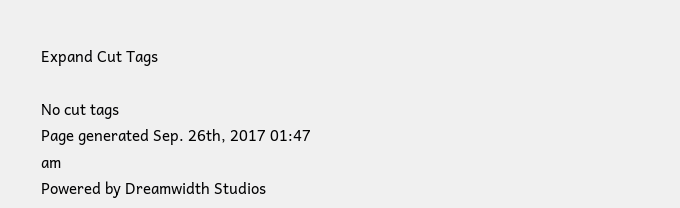Expand Cut Tags

No cut tags
Page generated Sep. 26th, 2017 01:47 am
Powered by Dreamwidth Studios